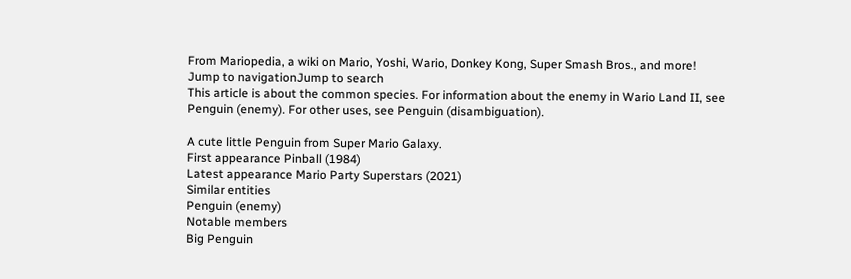From Mariopedia, a wiki on Mario, Yoshi, Wario, Donkey Kong, Super Smash Bros., and more!
Jump to navigationJump to search
This article is about the common species. For information about the enemy in Wario Land II, see Penguin (enemy). For other uses, see Penguin (disambiguation).

A cute little Penguin from Super Mario Galaxy.
First appearance Pinball (1984)
Latest appearance Mario Party Superstars (2021)
Similar entities
Penguin (enemy)
Notable members
Big Penguin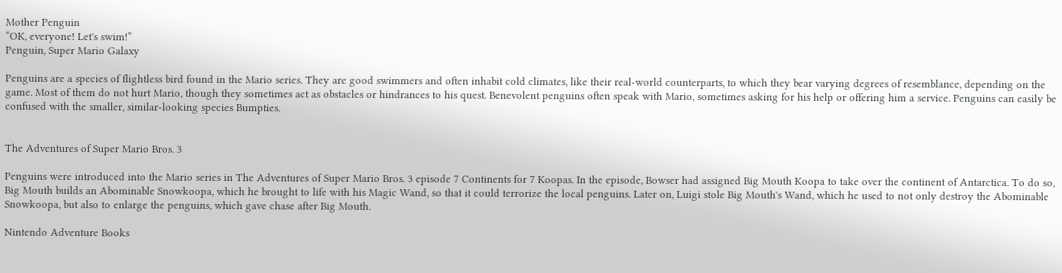Mother Penguin
“OK, everyone! Let's swim!”
Penguin, Super Mario Galaxy

Penguins are a species of flightless bird found in the Mario series. They are good swimmers and often inhabit cold climates, like their real-world counterparts, to which they bear varying degrees of resemblance, depending on the game. Most of them do not hurt Mario, though they sometimes act as obstacles or hindrances to his quest. Benevolent penguins often speak with Mario, sometimes asking for his help or offering him a service. Penguins can easily be confused with the smaller, similar-looking species Bumpties.


The Adventures of Super Mario Bros. 3

Penguins were introduced into the Mario series in The Adventures of Super Mario Bros. 3 episode 7 Continents for 7 Koopas. In the episode, Bowser had assigned Big Mouth Koopa to take over the continent of Antarctica. To do so, Big Mouth builds an Abominable Snowkoopa, which he brought to life with his Magic Wand, so that it could terrorize the local penguins. Later on, Luigi stole Big Mouth's Wand, which he used to not only destroy the Abominable Snowkoopa, but also to enlarge the penguins, which gave chase after Big Mouth.

Nintendo Adventure Books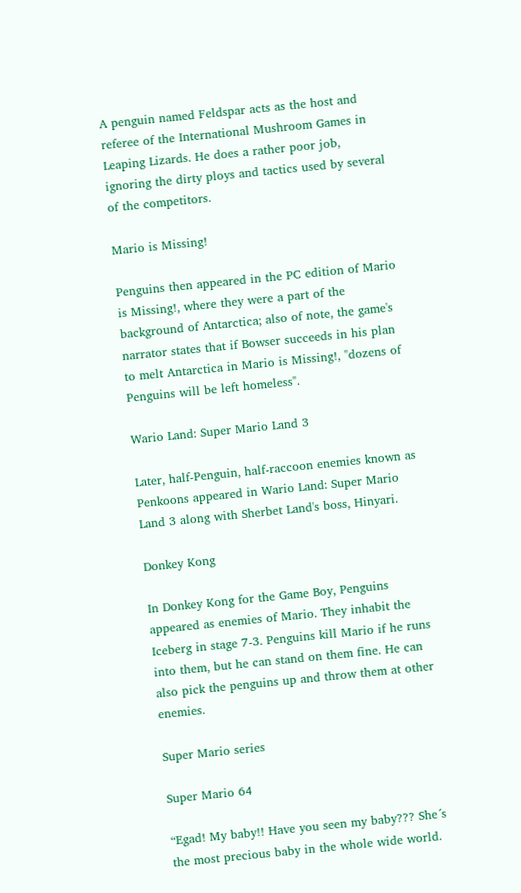A penguin named Feldspar acts as the host and referee of the International Mushroom Games in Leaping Lizards. He does a rather poor job, ignoring the dirty ploys and tactics used by several of the competitors.

Mario is Missing!

Penguins then appeared in the PC edition of Mario is Missing!, where they were a part of the background of Antarctica; also of note, the game's narrator states that if Bowser succeeds in his plan to melt Antarctica in Mario is Missing!, "dozens of Penguins will be left homeless".

Wario Land: Super Mario Land 3

Later, half-Penguin, half-raccoon enemies known as Penkoons appeared in Wario Land: Super Mario Land 3 along with Sherbet Land's boss, Hinyari.

Donkey Kong

In Donkey Kong for the Game Boy, Penguins appeared as enemies of Mario. They inhabit the Iceberg in stage 7-3. Penguins kill Mario if he runs into them, but he can stand on them fine. He can also pick the penguins up and throw them at other enemies.

Super Mario series

Super Mario 64

“Egad! My baby!! Have you seen my baby??? She´s the most precious baby in the whole wide world.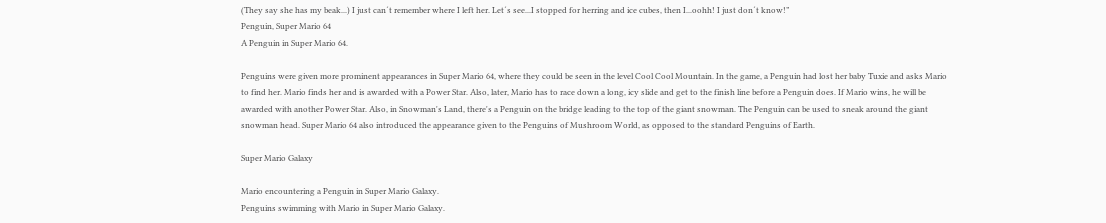(They say she has my beak...) I just can´t remember where I left her. Let´s see...I stopped for herring and ice cubes, then I...oohh! I just don´t know!”
Penguin, Super Mario 64
A Penguin in Super Mario 64.

Penguins were given more prominent appearances in Super Mario 64, where they could be seen in the level Cool Cool Mountain. In the game, a Penguin had lost her baby Tuxie and asks Mario to find her. Mario finds her and is awarded with a Power Star. Also, later, Mario has to race down a long, icy slide and get to the finish line before a Penguin does. If Mario wins, he will be awarded with another Power Star. Also, in Snowman's Land, there's a Penguin on the bridge leading to the top of the giant snowman. The Penguin can be used to sneak around the giant snowman head. Super Mario 64 also introduced the appearance given to the Penguins of Mushroom World, as opposed to the standard Penguins of Earth.

Super Mario Galaxy

Mario encountering a Penguin in Super Mario Galaxy.
Penguins swimming with Mario in Super Mario Galaxy.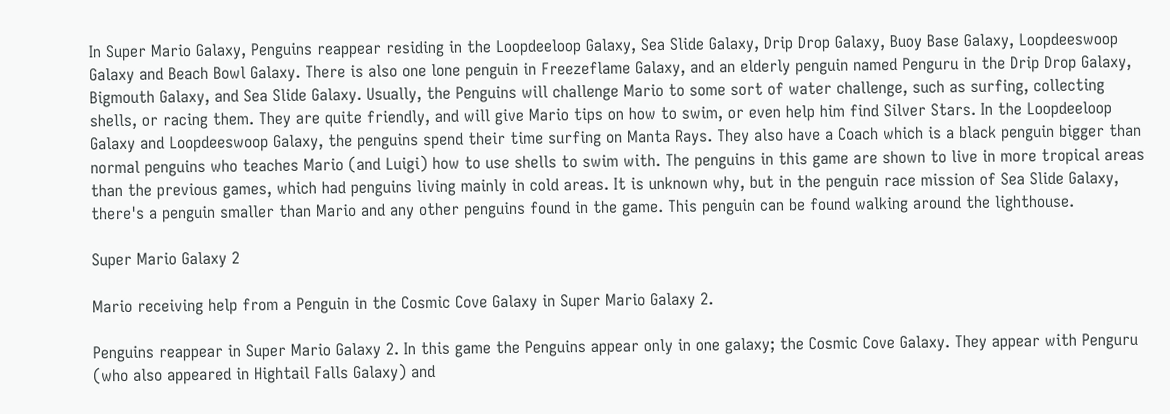In Super Mario Galaxy, Penguins reappear residing in the Loopdeeloop Galaxy, Sea Slide Galaxy, Drip Drop Galaxy, Buoy Base Galaxy, Loopdeeswoop Galaxy and Beach Bowl Galaxy. There is also one lone penguin in Freezeflame Galaxy, and an elderly penguin named Penguru in the Drip Drop Galaxy, Bigmouth Galaxy, and Sea Slide Galaxy. Usually, the Penguins will challenge Mario to some sort of water challenge, such as surfing, collecting shells, or racing them. They are quite friendly, and will give Mario tips on how to swim, or even help him find Silver Stars. In the Loopdeeloop Galaxy and Loopdeeswoop Galaxy, the penguins spend their time surfing on Manta Rays. They also have a Coach which is a black penguin bigger than normal penguins who teaches Mario (and Luigi) how to use shells to swim with. The penguins in this game are shown to live in more tropical areas than the previous games, which had penguins living mainly in cold areas. It is unknown why, but in the penguin race mission of Sea Slide Galaxy, there's a penguin smaller than Mario and any other penguins found in the game. This penguin can be found walking around the lighthouse.

Super Mario Galaxy 2

Mario receiving help from a Penguin in the Cosmic Cove Galaxy in Super Mario Galaxy 2.

Penguins reappear in Super Mario Galaxy 2. In this game the Penguins appear only in one galaxy; the Cosmic Cove Galaxy. They appear with Penguru (who also appeared in Hightail Falls Galaxy) and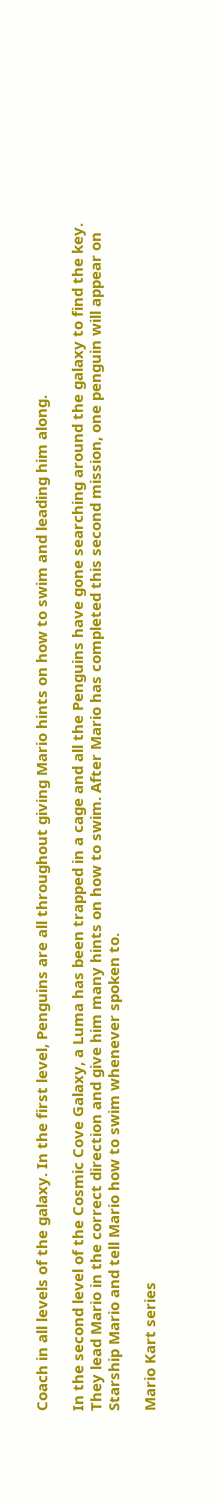Coach in all levels of the galaxy. In the first level, Penguins are all throughout giving Mario hints on how to swim and leading him along.

In the second level of the Cosmic Cove Galaxy, a Luma has been trapped in a cage and all the Penguins have gone searching around the galaxy to find the key. They lead Mario in the correct direction and give him many hints on how to swim. After Mario has completed this second mission, one penguin will appear on Starship Mario and tell Mario how to swim whenever spoken to.

Mario Kart series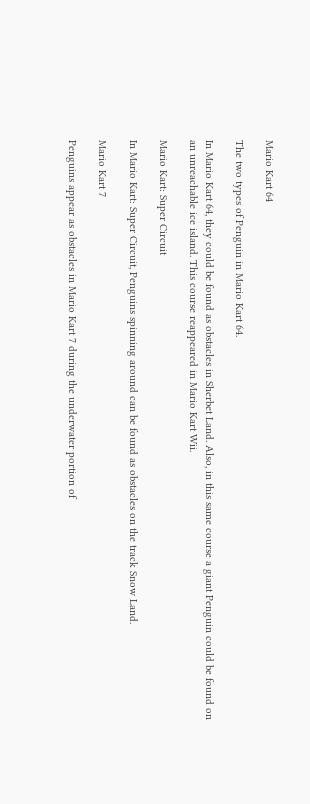Mario Kart 64

The two types of Penguin in Mario Kart 64.

In Mario Kart 64, they could be found as obstacles in Sherbet Land. Also, in this same course a giant Penguin could be found on an unreachable ice island. This course reappeared in Mario Kart Wii.

Mario Kart: Super Circuit

In Mario Kart: Super Circuit, Penguins spinning around can be found as obstacles on the track Snow Land.

Mario Kart 7

Penguins appear as obstacles in Mario Kart 7 during the underwater portion of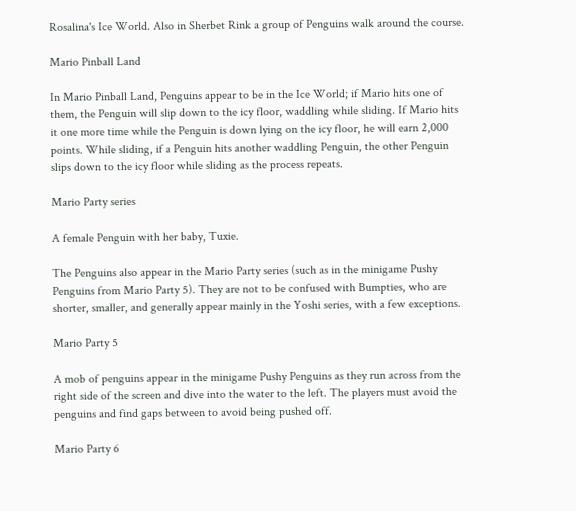Rosalina's Ice World. Also in Sherbet Rink a group of Penguins walk around the course.

Mario Pinball Land

In Mario Pinball Land, Penguins appear to be in the Ice World; if Mario hits one of them, the Penguin will slip down to the icy floor, waddling while sliding. If Mario hits it one more time while the Penguin is down lying on the icy floor, he will earn 2,000 points. While sliding, if a Penguin hits another waddling Penguin, the other Penguin slips down to the icy floor while sliding as the process repeats.

Mario Party series

A female Penguin with her baby, Tuxie.

The Penguins also appear in the Mario Party series (such as in the minigame Pushy Penguins from Mario Party 5). They are not to be confused with Bumpties, who are shorter, smaller, and generally appear mainly in the Yoshi series, with a few exceptions.

Mario Party 5

A mob of penguins appear in the minigame Pushy Penguins as they run across from the right side of the screen and dive into the water to the left. The players must avoid the penguins and find gaps between to avoid being pushed off.

Mario Party 6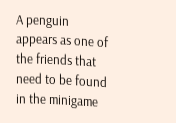A penguin appears as one of the friends that need to be found in the minigame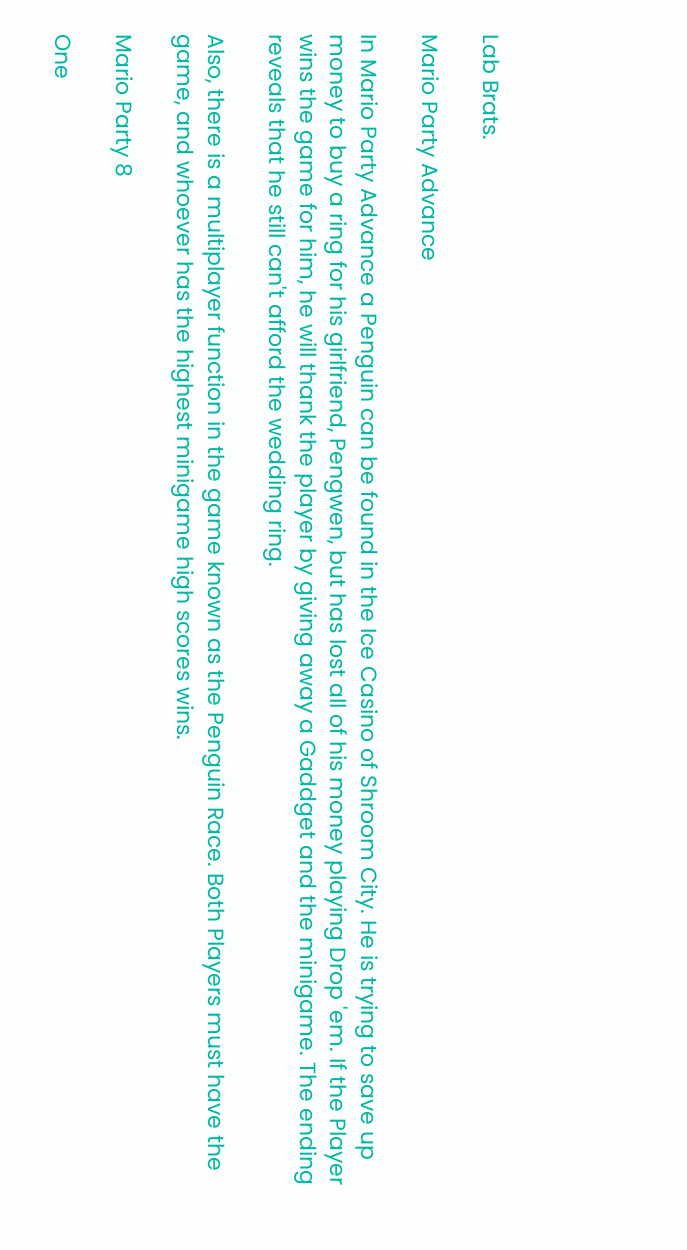Lab Brats.

Mario Party Advance

In Mario Party Advance a Penguin can be found in the Ice Casino of Shroom City. He is trying to save up money to buy a ring for his girlfriend, Pengwen, but has lost all of his money playing Drop 'em. If the Player wins the game for him, he will thank the player by giving away a Gaddget and the minigame. The ending reveals that he still can't afford the wedding ring.

Also, there is a multiplayer function in the game known as the Penguin Race. Both Players must have the game, and whoever has the highest minigame high scores wins.

Mario Party 8

One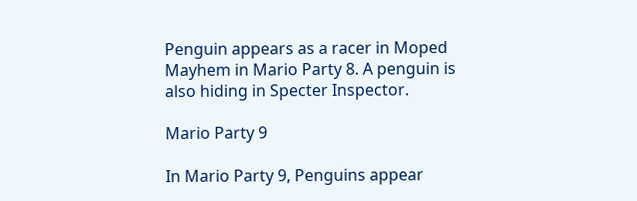Penguin appears as a racer in Moped Mayhem in Mario Party 8. A penguin is also hiding in Specter Inspector.

Mario Party 9

In Mario Party 9, Penguins appear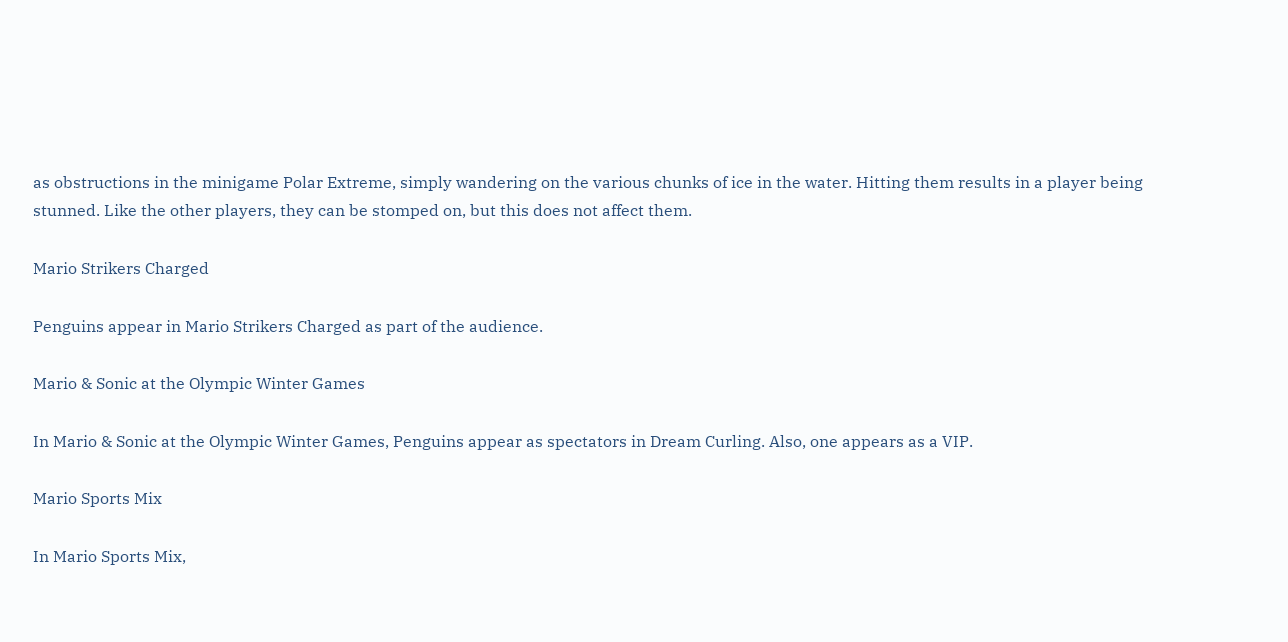as obstructions in the minigame Polar Extreme, simply wandering on the various chunks of ice in the water. Hitting them results in a player being stunned. Like the other players, they can be stomped on, but this does not affect them.

Mario Strikers Charged

Penguins appear in Mario Strikers Charged as part of the audience.

Mario & Sonic at the Olympic Winter Games

In Mario & Sonic at the Olympic Winter Games, Penguins appear as spectators in Dream Curling. Also, one appears as a VIP.

Mario Sports Mix

In Mario Sports Mix,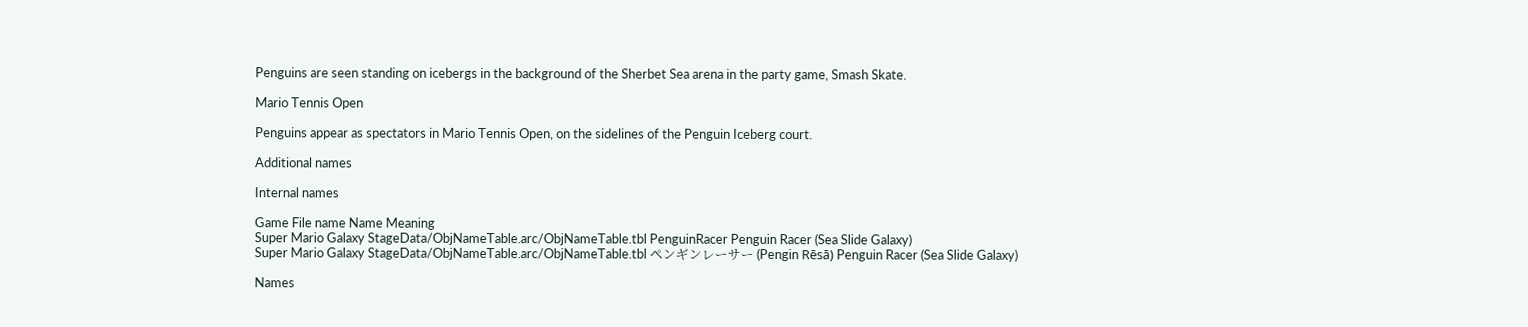Penguins are seen standing on icebergs in the background of the Sherbet Sea arena in the party game, Smash Skate.

Mario Tennis Open

Penguins appear as spectators in Mario Tennis Open, on the sidelines of the Penguin Iceberg court.

Additional names

Internal names

Game File name Name Meaning
Super Mario Galaxy StageData/ObjNameTable.arc/ObjNameTable.tbl PenguinRacer Penguin Racer (Sea Slide Galaxy)
Super Mario Galaxy StageData/ObjNameTable.arc/ObjNameTable.tbl ペンギンレーサー (Pengin Rēsā) Penguin Racer (Sea Slide Galaxy)

Names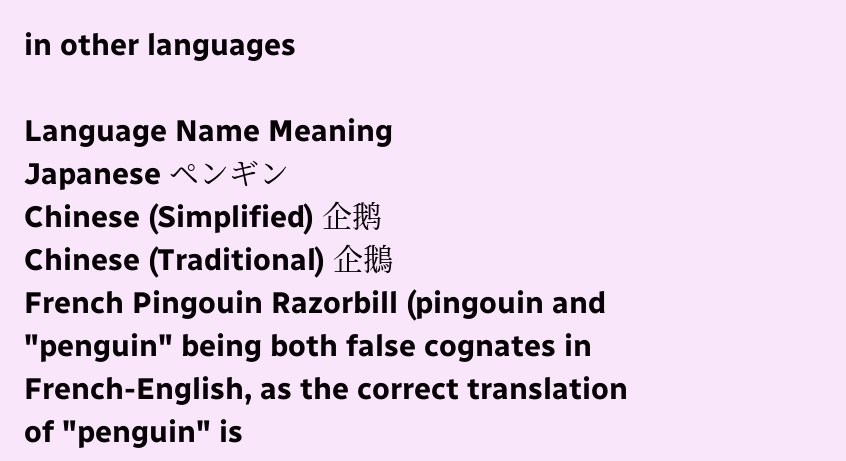in other languages

Language Name Meaning
Japanese ペンギン
Chinese (Simplified) 企鹅
Chinese (Traditional) 企鵝
French Pingouin Razorbill (pingouin and "penguin" being both false cognates in French-English, as the correct translation of "penguin" is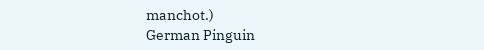manchot.)
German Pinguin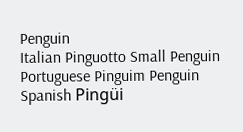Penguin
Italian Pinguotto Small Penguin
Portuguese Pinguim Penguin
Spanish Pingüi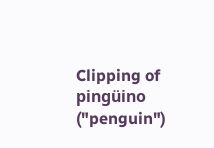Clipping of pingüino ("penguin")